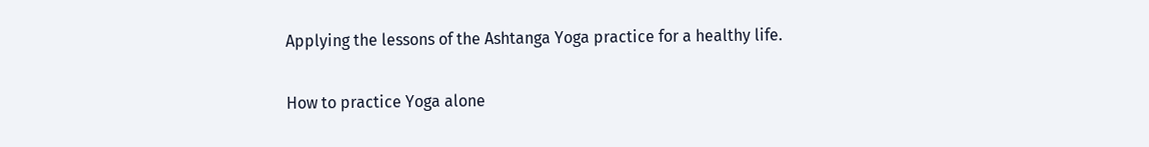Applying the lessons of the Ashtanga Yoga practice for a healthy life.

How to practice Yoga alone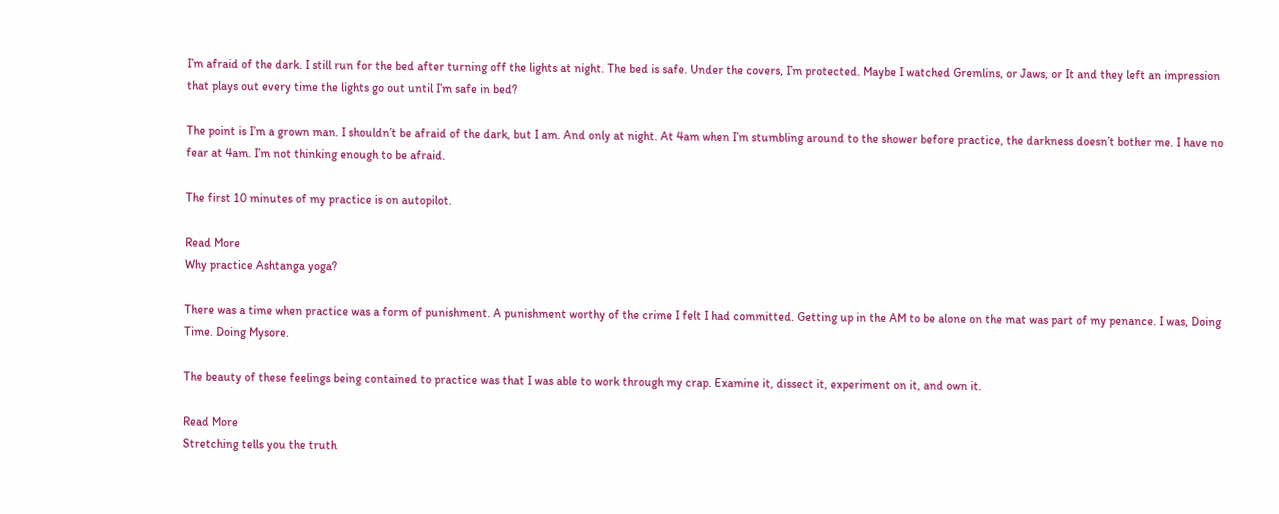I’m afraid of the dark. I still run for the bed after turning off the lights at night. The bed is safe. Under the covers, I’m protected. Maybe I watched Gremlins, or Jaws, or It and they left an impression that plays out every time the lights go out until I’m safe in bed?

The point is I’m a grown man. I shouldn’t be afraid of the dark, but I am. And only at night. At 4am when I’m stumbling around to the shower before practice, the darkness doesn’t bother me. I have no fear at 4am. I’m not thinking enough to be afraid.

The first 10 minutes of my practice is on autopilot.

Read More
Why practice Ashtanga yoga?

There was a time when practice was a form of punishment. A punishment worthy of the crime I felt I had committed. Getting up in the AM to be alone on the mat was part of my penance. I was, Doing Time. Doing Mysore.

The beauty of these feelings being contained to practice was that I was able to work through my crap. Examine it, dissect it, experiment on it, and own it.

Read More
Stretching tells you the truth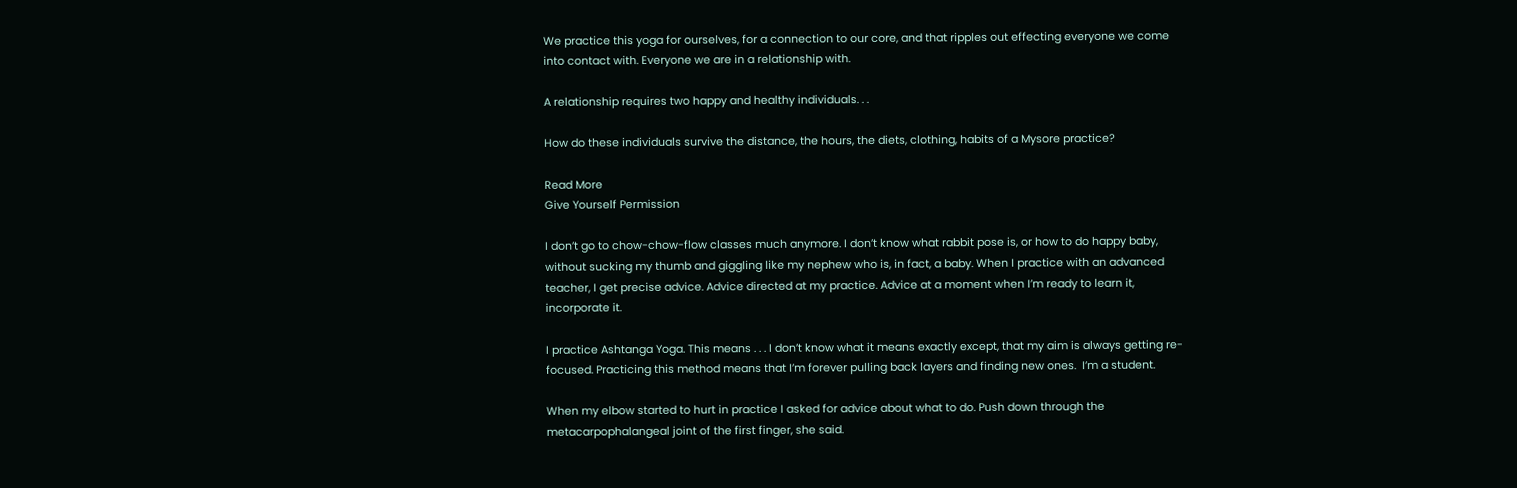We practice this yoga for ourselves, for a connection to our core, and that ripples out effecting everyone we come into contact with. Everyone we are in a relationship with.

A relationship requires two happy and healthy individuals. . .

How do these individuals survive the distance, the hours, the diets, clothing, habits of a Mysore practice?

Read More
Give Yourself Permission

I don’t go to chow-chow-flow classes much anymore. I don’t know what rabbit pose is, or how to do happy baby, without sucking my thumb and giggling like my nephew who is, in fact, a baby. When I practice with an advanced teacher, I get precise advice. Advice directed at my practice. Advice at a moment when I’m ready to learn it, incorporate it.

I practice Ashtanga Yoga. This means . . . I don’t know what it means exactly except, that my aim is always getting re-focused. Practicing this method means that I’m forever pulling back layers and finding new ones.  I’m a student.

When my elbow started to hurt in practice I asked for advice about what to do. Push down through the metacarpophalangeal joint of the first finger, she said.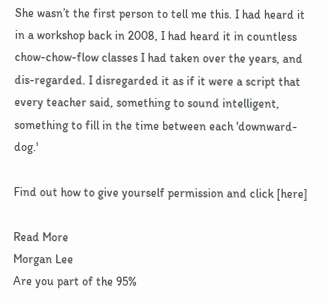She wasn’t the first person to tell me this. I had heard it in a workshop back in 2008, I had heard it in countless chow-chow-flow classes I had taken over the years, and dis-regarded. I disregarded it as if it were a script that every teacher said, something to sound intelligent, something to fill in the time between each 'downward-dog.'

Find out how to give yourself permission and click [here]

Read More
Morgan Lee
Are you part of the 95%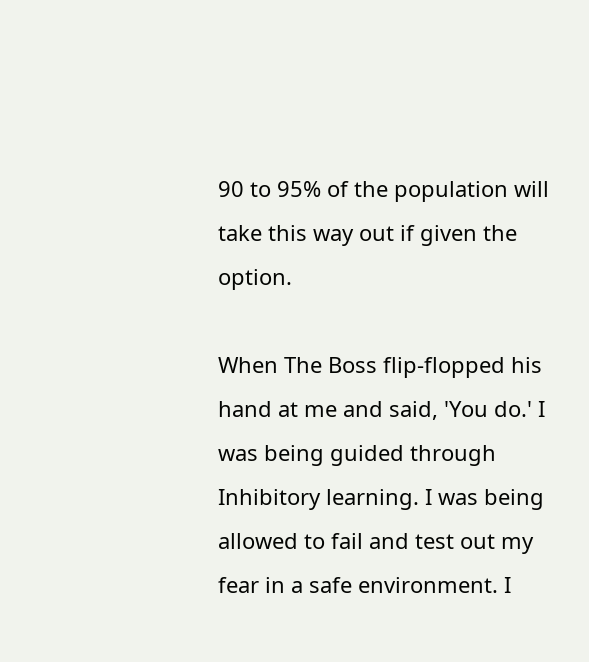90 to 95% of the population will take this way out if given the option.

When The Boss flip-flopped his hand at me and said, 'You do.' I was being guided through Inhibitory learning. I was being allowed to fail and test out my fear in a safe environment. I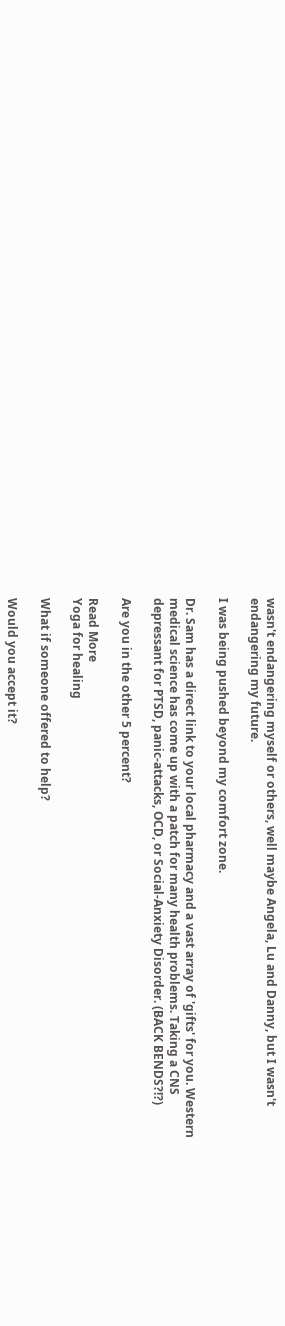wasn't endangering myself or others, well maybe Angela, Lu and Danny, but I wasn't endangering my future.

I was being pushed beyond my comfort zone.

Dr. Sam has a direct link to your local pharmacy and a vast array of 'gifts' for you. Western medical science has come up with a patch for many health problems. Taking a CNS depressant for PTSD, panic-attacks, OCD, or Social-Anxiety Disorder. (BACK BENDS?!?)

Are you in the other 5 percent?

Read More
Yoga for healing

What if someone offered to help?

Would you accept it?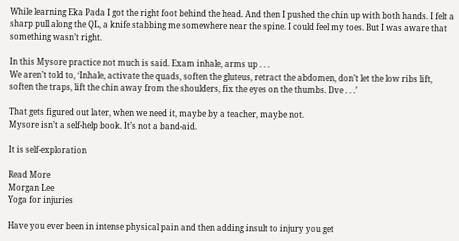While learning Eka Pada I got the right foot behind the head. And then I pushed the chin up with both hands. I felt a sharp pull along the QL, a knife stabbing me somewhere near the spine. I could feel my toes. But I was aware that something wasn’t right.

In this Mysore practice not much is said. Exam inhale, arms up . . .
We aren’t told to, ‘Inhale, activate the quads, soften the gluteus, retract the abdomen, don’t let the low ribs lift, soften the traps, lift the chin away from the shoulders, fix the eyes on the thumbs. Dve . . .’

That gets figured out later, when we need it, maybe by a teacher, maybe not.
Mysore isn’t a self-help book. It’s not a band-aid.

It is self-exploration

Read More
Morgan Lee
Yoga for injuries

Have you ever been in intense physical pain and then adding insult to injury you get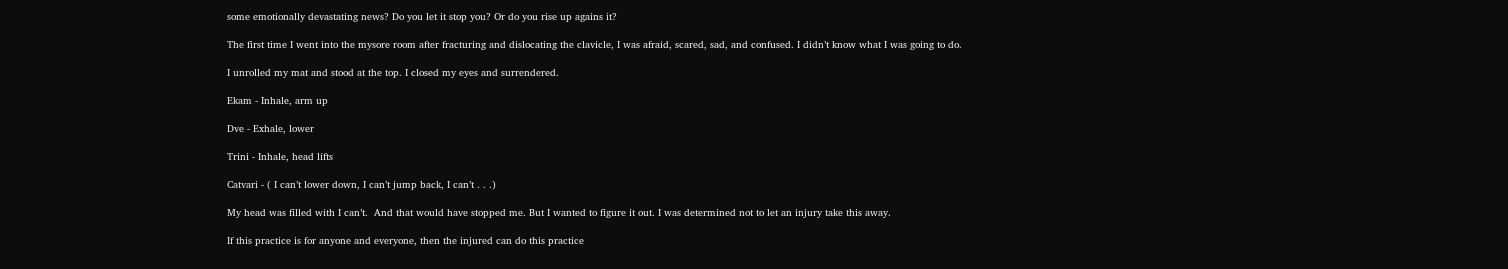some emotionally devastating news? Do you let it stop you? Or do you rise up agains it?

The first time I went into the mysore room after fracturing and dislocating the clavicle, I was afraid, scared, sad, and confused. I didn’t know what I was going to do.

I unrolled my mat and stood at the top. I closed my eyes and surrendered.

Ekam - Inhale, arm up

Dve - Exhale, lower

Trini - Inhale, head lifts

Catvari - ( I can’t lower down, I can’t jump back, I can’t . . .)

My head was filled with I can’t.  And that would have stopped me. But I wanted to figure it out. I was determined not to let an injury take this away.

If this practice is for anyone and everyone, then the injured can do this practice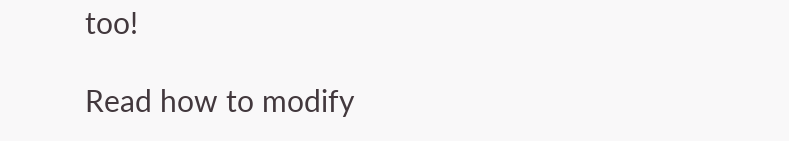too!

Read how to modify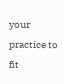your practice to fit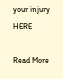your injury HERE

Read More